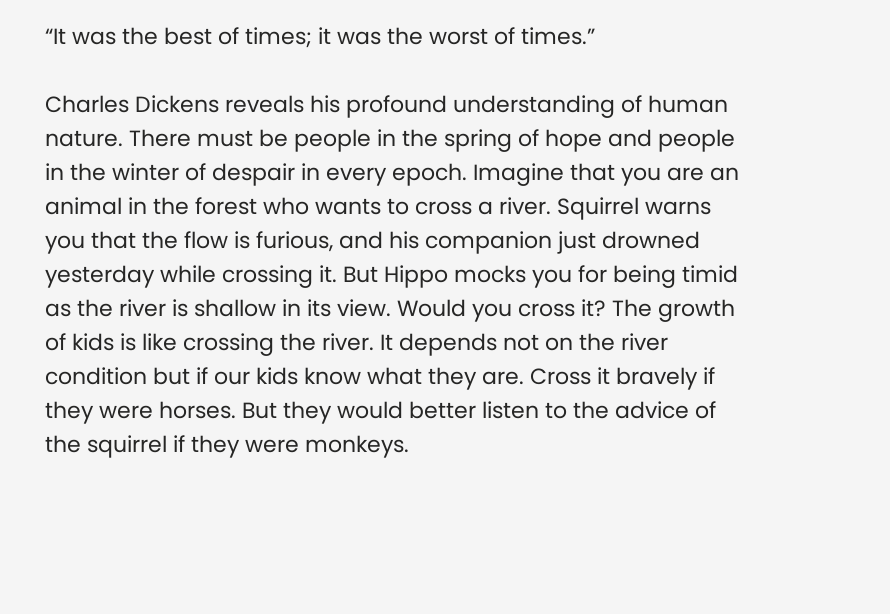“It was the best of times; it was the worst of times.”

Charles Dickens reveals his profound understanding of human nature. There must be people in the spring of hope and people in the winter of despair in every epoch. Imagine that you are an animal in the forest who wants to cross a river. Squirrel warns you that the flow is furious, and his companion just drowned yesterday while crossing it. But Hippo mocks you for being timid as the river is shallow in its view. Would you cross it? The growth of kids is like crossing the river. It depends not on the river condition but if our kids know what they are. Cross it bravely if they were horses. But they would better listen to the advice of the squirrel if they were monkeys.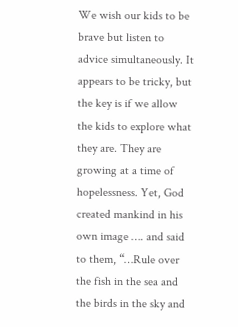We wish our kids to be brave but listen to advice simultaneously. It appears to be tricky, but the key is if we allow the kids to explore what they are. They are growing at a time of hopelessness. Yet, God created mankind in his own image …. and said to them, “…Rule over the fish in the sea and the birds in the sky and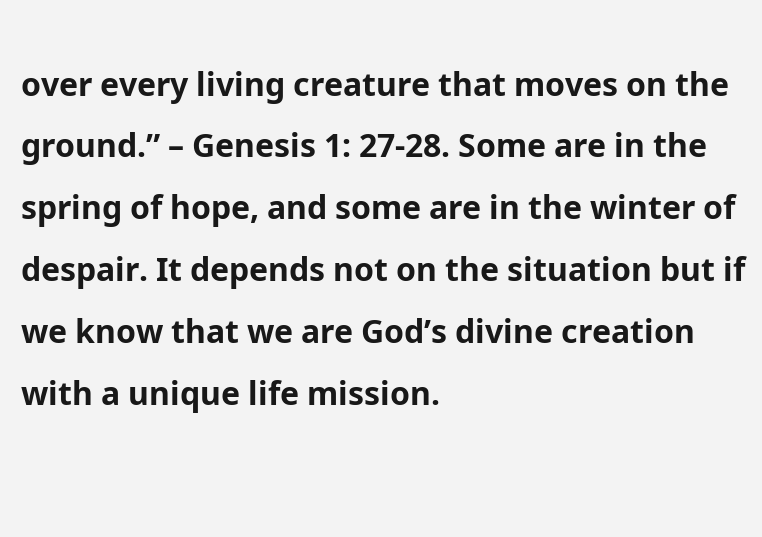over every living creature that moves on the ground.” – Genesis 1: 27-28. Some are in the spring of hope, and some are in the winter of despair. It depends not on the situation but if we know that we are God’s divine creation with a unique life mission.